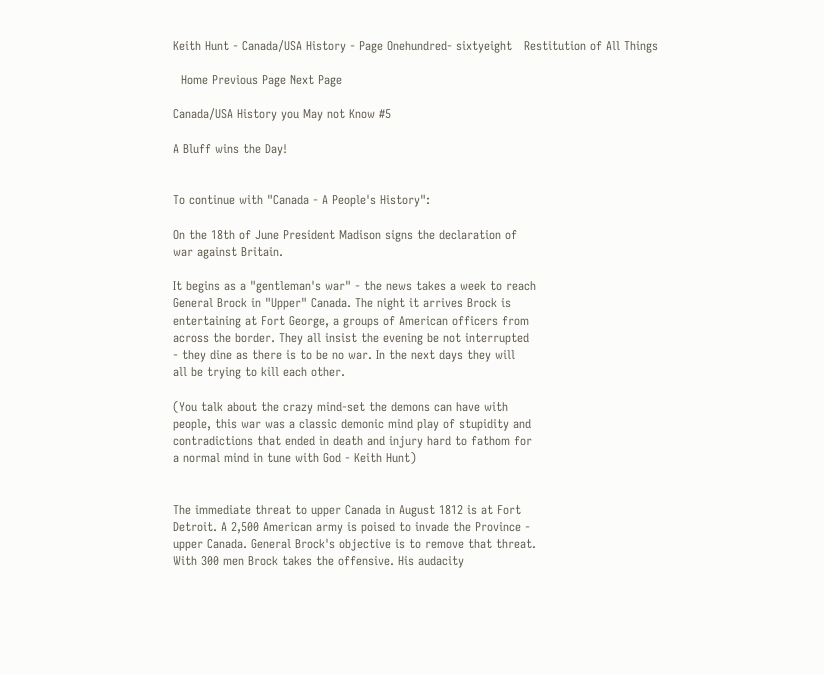Keith Hunt - Canada/USA History - Page Onehundred- sixtyeight   Restitution of All Things

  Home Previous Page Next Page

Canada/USA History you May not Know #5

A Bluff wins the Day!


To continue with "Canada - A People's History":

On the 18th of June President Madison signs the declaration of
war against Britain.

It begins as a "gentleman's war" - the news takes a week to reach
General Brock in "Upper" Canada. The night it arrives Brock is
entertaining at Fort George, a groups of American officers from
across the border. They all insist the evening be not interrupted
- they dine as there is to be no war. In the next days they will
all be trying to kill each other.

(You talk about the crazy mind-set the demons can have with
people, this war was a classic demonic mind play of stupidity and
contradictions that ended in death and injury hard to fathom for
a normal mind in tune with God - Keith Hunt)


The immediate threat to upper Canada in August 1812 is at Fort
Detroit. A 2,500 American army is poised to invade the Province -
upper Canada. General Brock's objective is to remove that threat.
With 300 men Brock takes the offensive. His audacity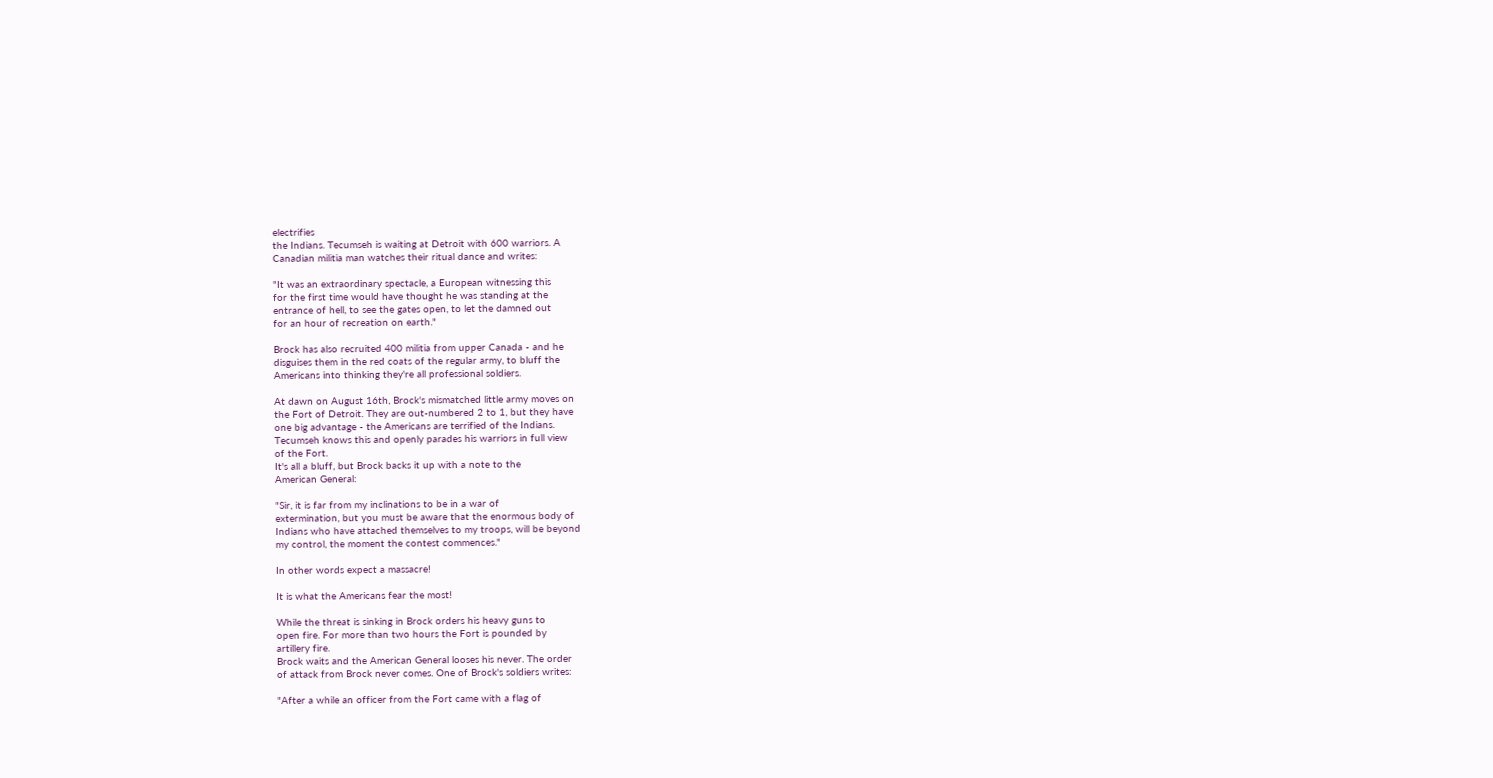electrifies
the Indians. Tecumseh is waiting at Detroit with 600 warriors. A
Canadian militia man watches their ritual dance and writes:

"It was an extraordinary spectacle, a European witnessing this
for the first time would have thought he was standing at the
entrance of hell, to see the gates open, to let the damned out
for an hour of recreation on earth."

Brock has also recruited 400 militia from upper Canada - and he
disguises them in the red coats of the regular army, to bluff the
Americans into thinking they're all professional soldiers.

At dawn on August 16th, Brock's mismatched little army moves on
the Fort of Detroit. They are out-numbered 2 to 1, but they have
one big advantage - the Americans are terrified of the Indians.
Tecumseh knows this and openly parades his warriors in full view
of the Fort.
It's all a bluff, but Brock backs it up with a note to the
American General:

"Sir, it is far from my inclinations to be in a war of
extermination, but you must be aware that the enormous body of
Indians who have attached themselves to my troops, will be beyond
my control, the moment the contest commences."

In other words expect a massacre!

It is what the Americans fear the most!

While the threat is sinking in Brock orders his heavy guns to
open fire. For more than two hours the Fort is pounded by
artillery fire.
Brock waits and the American General looses his never. The order
of attack from Brock never comes. One of Brock's soldiers writes:

"After a while an officer from the Fort came with a flag of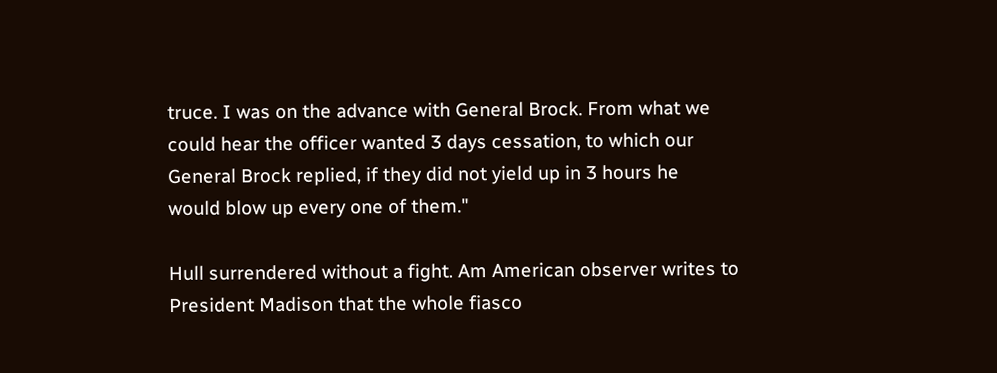truce. I was on the advance with General Brock. From what we
could hear the officer wanted 3 days cessation, to which our
General Brock replied, if they did not yield up in 3 hours he
would blow up every one of them."

Hull surrendered without a fight. Am American observer writes to
President Madison that the whole fiasco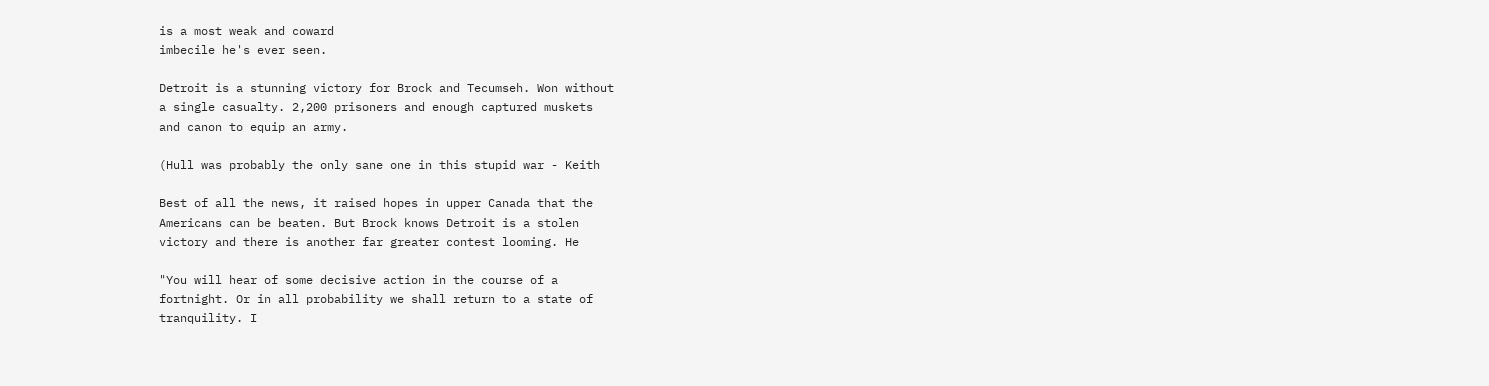is a most weak and coward
imbecile he's ever seen.

Detroit is a stunning victory for Brock and Tecumseh. Won without
a single casualty. 2,200 prisoners and enough captured muskets
and canon to equip an army.

(Hull was probably the only sane one in this stupid war - Keith

Best of all the news, it raised hopes in upper Canada that the
Americans can be beaten. But Brock knows Detroit is a stolen
victory and there is another far greater contest looming. He

"You will hear of some decisive action in the course of a
fortnight. Or in all probability we shall return to a state of
tranquility. I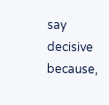say decisive because,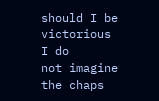should I be victorious I do
not imagine the chaps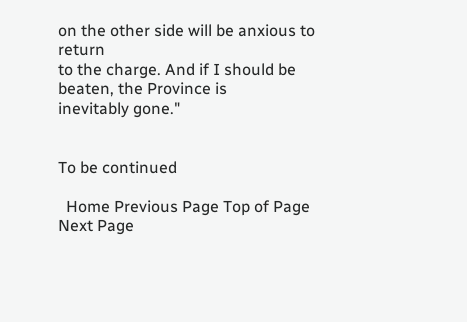on the other side will be anxious to return
to the charge. And if I should be beaten, the Province is
inevitably gone."


To be continued

  Home Previous Page Top of Page Next Page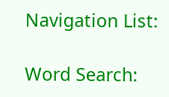Navigation List:

Word Search: